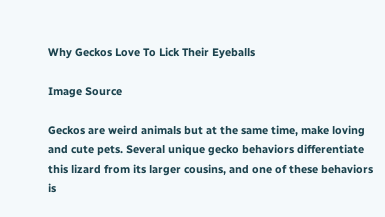Why Geckos Love To Lick Their Eyeballs

Image Source

Geckos are weird animals but at the same time, make loving and cute pets. Several unique gecko behaviors differentiate this lizard from its larger cousins, and one of these behaviors is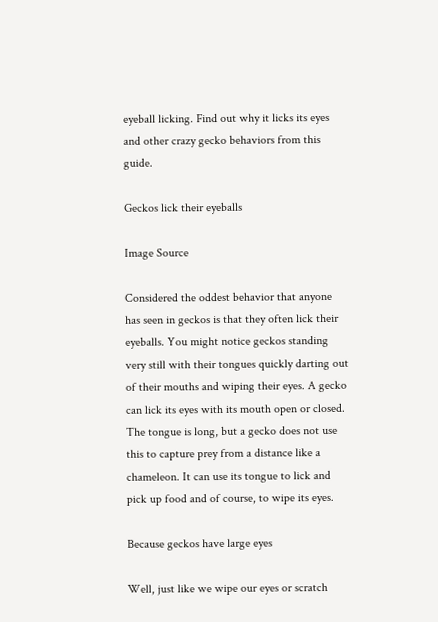eyeball licking. Find out why it licks its eyes and other crazy gecko behaviors from this guide.

Geckos lick their eyeballs

Image Source

Considered the oddest behavior that anyone has seen in geckos is that they often lick their eyeballs. You might notice geckos standing very still with their tongues quickly darting out of their mouths and wiping their eyes. A gecko can lick its eyes with its mouth open or closed. The tongue is long, but a gecko does not use this to capture prey from a distance like a chameleon. It can use its tongue to lick and pick up food and of course, to wipe its eyes.

Because geckos have large eyes

Well, just like we wipe our eyes or scratch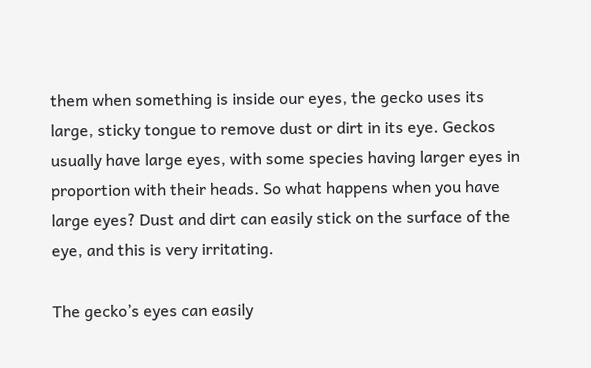them when something is inside our eyes, the gecko uses its large, sticky tongue to remove dust or dirt in its eye. Geckos usually have large eyes, with some species having larger eyes in proportion with their heads. So what happens when you have large eyes? Dust and dirt can easily stick on the surface of the eye, and this is very irritating.

The gecko’s eyes can easily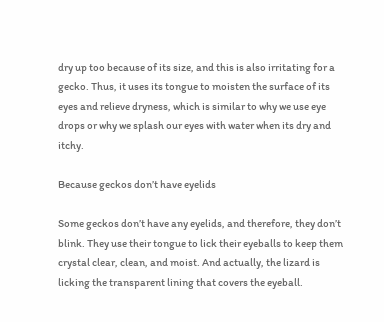dry up too because of its size, and this is also irritating for a gecko. Thus, it uses its tongue to moisten the surface of its eyes and relieve dryness, which is similar to why we use eye drops or why we splash our eyes with water when its dry and itchy.

Because geckos don’t have eyelids

Some geckos don’t have any eyelids, and therefore, they don’t blink. They use their tongue to lick their eyeballs to keep them crystal clear, clean, and moist. And actually, the lizard is licking the transparent lining that covers the eyeball.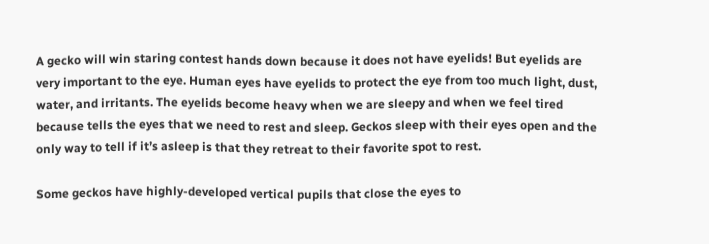A gecko will win staring contest hands down because it does not have eyelids! But eyelids are very important to the eye. Human eyes have eyelids to protect the eye from too much light, dust, water, and irritants. The eyelids become heavy when we are sleepy and when we feel tired because tells the eyes that we need to rest and sleep. Geckos sleep with their eyes open and the only way to tell if it’s asleep is that they retreat to their favorite spot to rest.

Some geckos have highly-developed vertical pupils that close the eyes to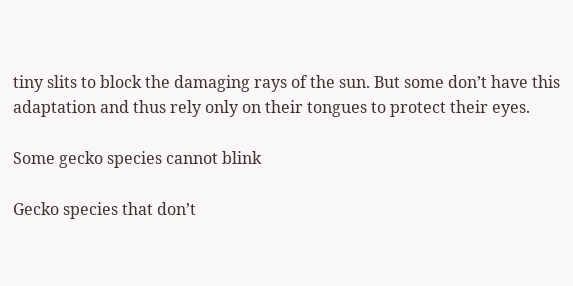tiny slits to block the damaging rays of the sun. But some don’t have this adaptation and thus rely only on their tongues to protect their eyes.

Some gecko species cannot blink

Gecko species that don’t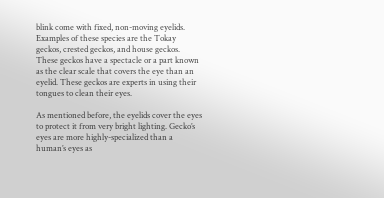blink come with fixed, non-moving eyelids. Examples of these species are the Tokay geckos, crested geckos, and house geckos. These geckos have a spectacle or a part known as the clear scale that covers the eye than an eyelid. These geckos are experts in using their tongues to clean their eyes.

As mentioned before, the eyelids cover the eyes to protect it from very bright lighting. Gecko’s eyes are more highly-specialized than a human’s eyes as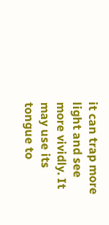it can trap more light and see more vividly. It may use its tongue to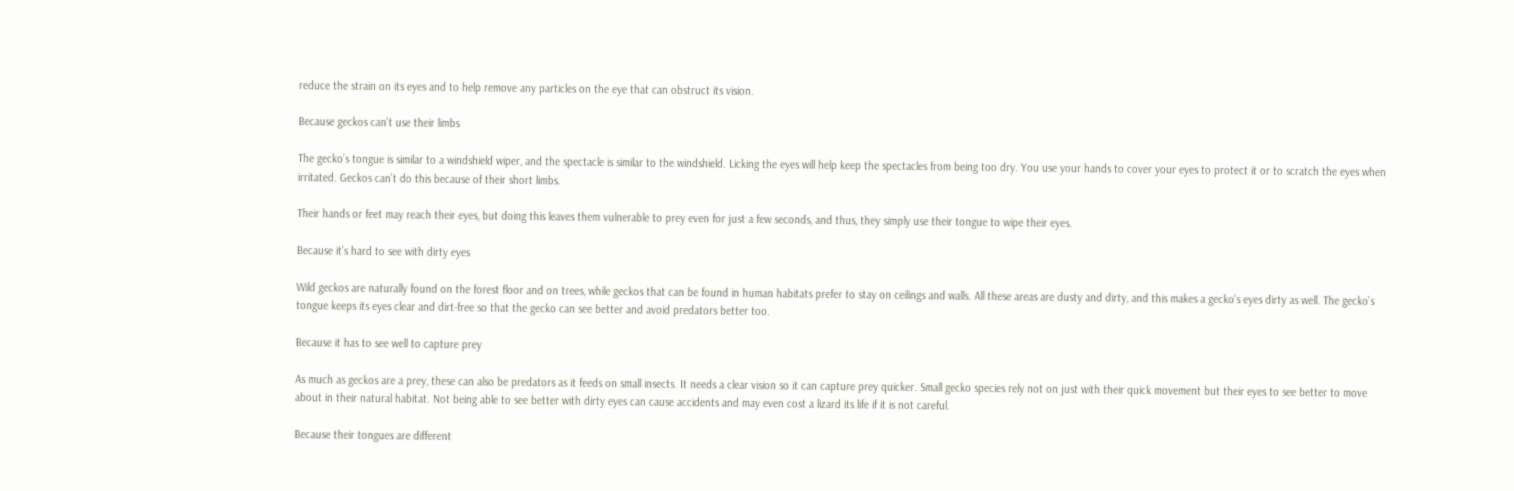reduce the strain on its eyes and to help remove any particles on the eye that can obstruct its vision.

Because geckos can’t use their limbs

The gecko’s tongue is similar to a windshield wiper, and the spectacle is similar to the windshield. Licking the eyes will help keep the spectacles from being too dry. You use your hands to cover your eyes to protect it or to scratch the eyes when irritated. Geckos can’t do this because of their short limbs.

Their hands or feet may reach their eyes, but doing this leaves them vulnerable to prey even for just a few seconds, and thus, they simply use their tongue to wipe their eyes.

Because it’s hard to see with dirty eyes

Wild geckos are naturally found on the forest floor and on trees, while geckos that can be found in human habitats prefer to stay on ceilings and walls. All these areas are dusty and dirty, and this makes a gecko’s eyes dirty as well. The gecko’s tongue keeps its eyes clear and dirt-free so that the gecko can see better and avoid predators better too.

Because it has to see well to capture prey

As much as geckos are a prey, these can also be predators as it feeds on small insects. It needs a clear vision so it can capture prey quicker. Small gecko species rely not on just with their quick movement but their eyes to see better to move about in their natural habitat. Not being able to see better with dirty eyes can cause accidents and may even cost a lizard its life if it is not careful.

Because their tongues are different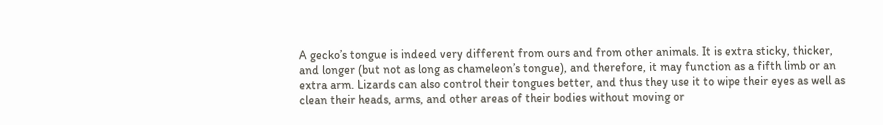A gecko’s tongue is indeed very different from ours and from other animals. It is extra sticky, thicker, and longer (but not as long as chameleon’s tongue), and therefore, it may function as a fifth limb or an extra arm. Lizards can also control their tongues better, and thus they use it to wipe their eyes as well as clean their heads, arms, and other areas of their bodies without moving or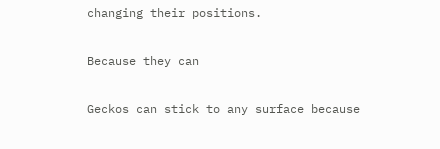changing their positions.

Because they can

Geckos can stick to any surface because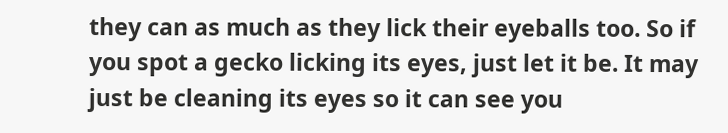they can as much as they lick their eyeballs too. So if you spot a gecko licking its eyes, just let it be. It may just be cleaning its eyes so it can see you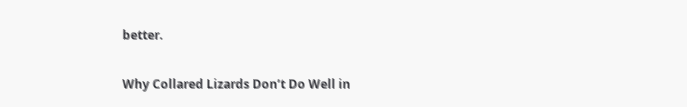better.

Why Collared Lizards Don’t Do Well in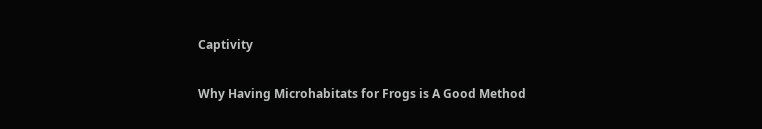Captivity

Why Having Microhabitats for Frogs is A Good Method